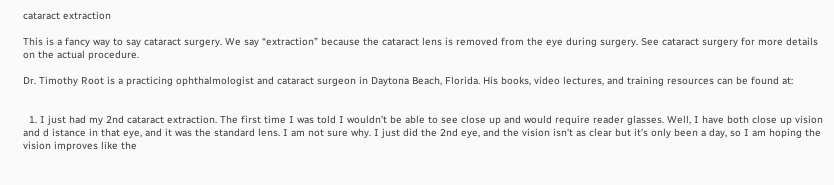cataract extraction

This is a fancy way to say cataract surgery. We say “extraction” because the cataract lens is removed from the eye during surgery. See cataract surgery for more details on the actual procedure.

Dr. Timothy Root is a practicing ophthalmologist and cataract surgeon in Daytona Beach, Florida. His books, video lectures, and training resources can be found at:


  1. I just had my 2nd cataract extraction. The first time I was told I wouldn’t be able to see close up and would require reader glasses. Well, I have both close up vision and d istance in that eye, and it was the standard lens. I am not sure why. I just did the 2nd eye, and the vision isn’t as clear but it’s only been a day, so I am hoping the vision improves like the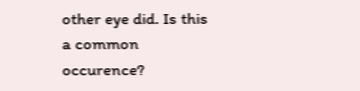other eye did. Is this a common occurence?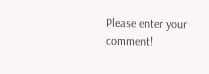Please enter your comment!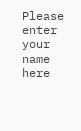Please enter your name here